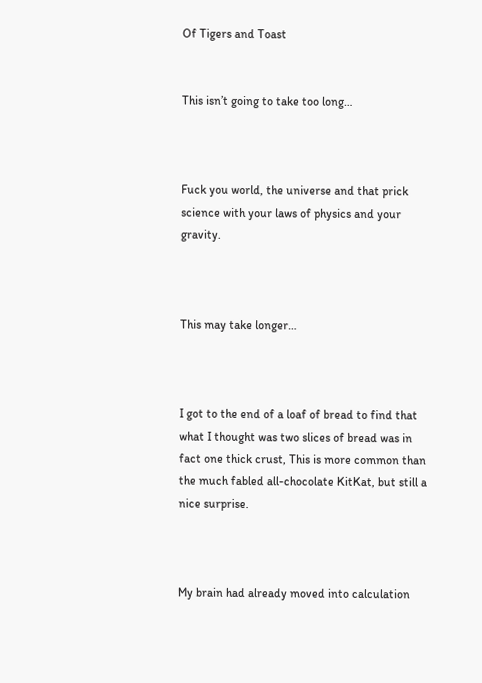Of Tigers and Toast


This isn’t going to take too long…



Fuck you world, the universe and that prick science with your laws of physics and your gravity.



This may take longer…



I got to the end of a loaf of bread to find that what I thought was two slices of bread was in fact one thick crust, This is more common than the much fabled all-chocolate KitKat, but still a nice surprise.



My brain had already moved into calculation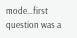mode…first question was a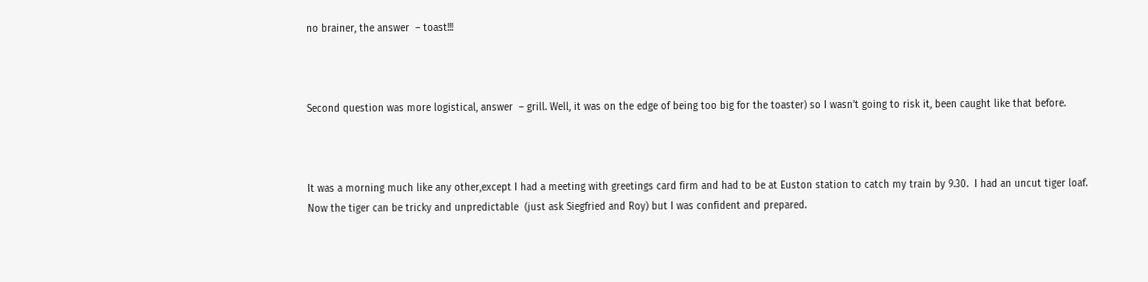no brainer, the answer  – toast!!!



Second question was more logistical, answer  – grill. Well, it was on the edge of being too big for the toaster) so I wasn’t going to risk it, been caught like that before.



It was a morning much like any other,except I had a meeting with greetings card firm and had to be at Euston station to catch my train by 9.30.  I had an uncut tiger loaf. Now the tiger can be tricky and unpredictable  (just ask Siegfried and Roy) but I was confident and prepared.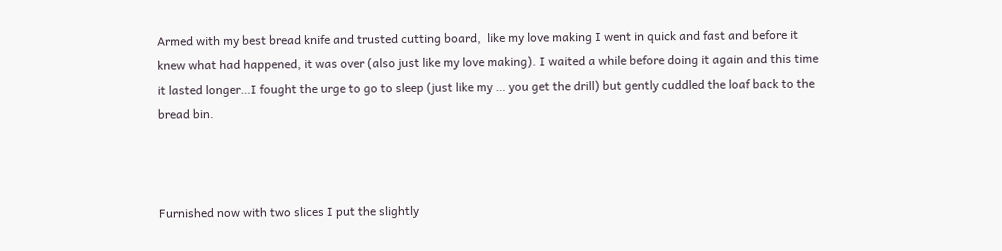Armed with my best bread knife and trusted cutting board,  like my love making I went in quick and fast and before it knew what had happened, it was over (also just like my love making). I waited a while before doing it again and this time it lasted longer…I fought the urge to go to sleep (just like my … you get the drill) but gently cuddled the loaf back to the bread bin.



Furnished now with two slices I put the slightly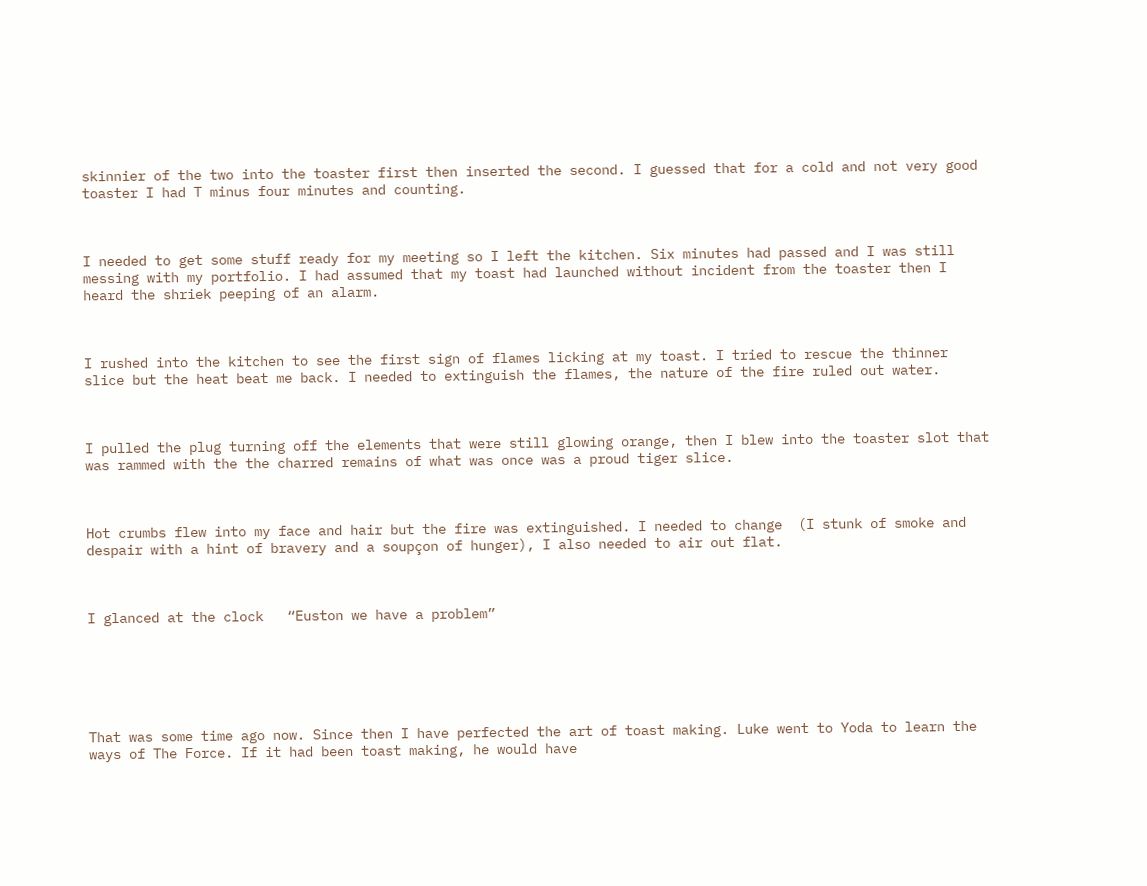skinnier of the two into the toaster first then inserted the second. I guessed that for a cold and not very good toaster I had T minus four minutes and counting.



I needed to get some stuff ready for my meeting so I left the kitchen. Six minutes had passed and I was still messing with my portfolio. I had assumed that my toast had launched without incident from the toaster then I heard the shriek peeping of an alarm.



I rushed into the kitchen to see the first sign of flames licking at my toast. I tried to rescue the thinner slice but the heat beat me back. I needed to extinguish the flames, the nature of the fire ruled out water.



I pulled the plug turning off the elements that were still glowing orange, then I blew into the toaster slot that was rammed with the the charred remains of what was once was a proud tiger slice.



Hot crumbs flew into my face and hair but the fire was extinguished. I needed to change  (I stunk of smoke and despair with a hint of bravery and a soupçon of hunger), I also needed to air out flat.



I glanced at the clock   “Euston we have a problem”






That was some time ago now. Since then I have perfected the art of toast making. Luke went to Yoda to learn the ways of The Force. If it had been toast making, he would have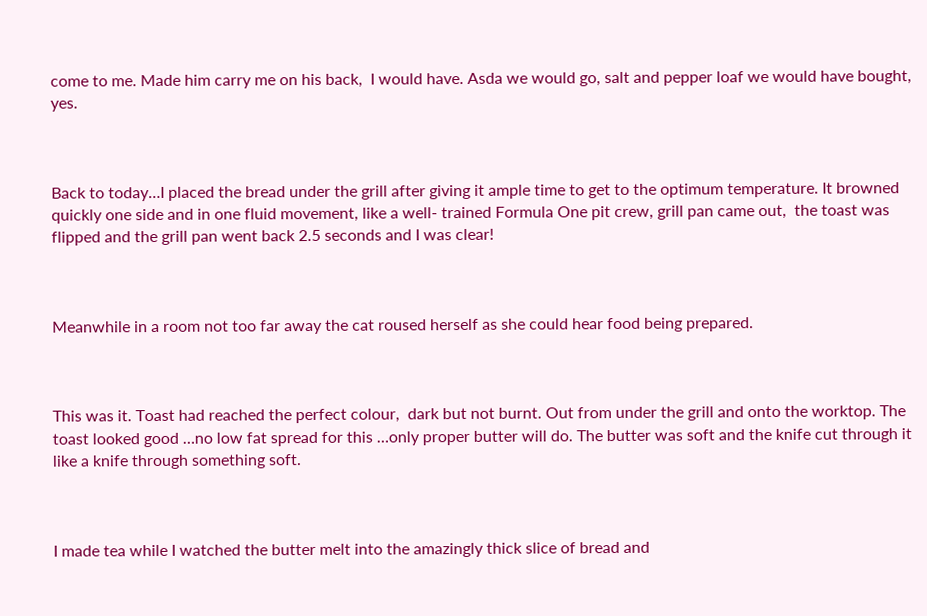come to me. Made him carry me on his back,  I would have. Asda we would go, salt and pepper loaf we would have bought, yes.



Back to today…I placed the bread under the grill after giving it ample time to get to the optimum temperature. It browned quickly one side and in one fluid movement, like a well- trained Formula One pit crew, grill pan came out,  the toast was flipped and the grill pan went back 2.5 seconds and I was clear!



Meanwhile in a room not too far away the cat roused herself as she could hear food being prepared.



This was it. Toast had reached the perfect colour,  dark but not burnt. Out from under the grill and onto the worktop. The toast looked good …no low fat spread for this …only proper butter will do. The butter was soft and the knife cut through it like a knife through something soft.



I made tea while I watched the butter melt into the amazingly thick slice of bread and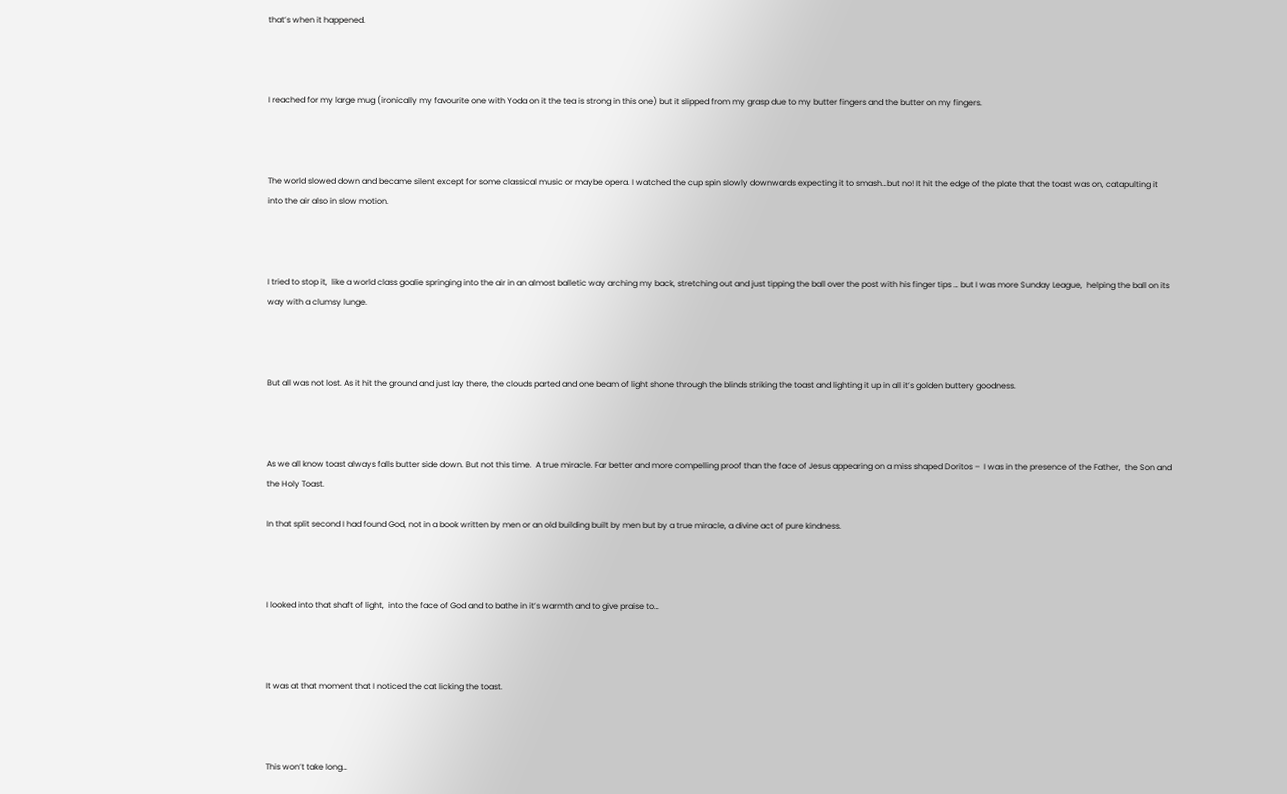that’s when it happened.



I reached for my large mug (ironically my favourite one with Yoda on it the tea is strong in this one) but it slipped from my grasp due to my butter fingers and the butter on my fingers.



The world slowed down and became silent except for some classical music or maybe opera. I watched the cup spin slowly downwards expecting it to smash…but no! It hit the edge of the plate that the toast was on, catapulting it into the air also in slow motion.



I tried to stop it,  like a world class goalie springing into the air in an almost balletic way arching my back, stretching out and just tipping the ball over the post with his finger tips … but I was more Sunday League,  helping the ball on its way with a clumsy lunge.



But all was not lost. As it hit the ground and just lay there, the clouds parted and one beam of light shone through the blinds striking the toast and lighting it up in all it’s golden buttery goodness.



As we all know toast always falls butter side down. But not this time.  A true miracle. Far better and more compelling proof than the face of Jesus appearing on a miss shaped Doritos –  I was in the presence of the Father,  the Son and the Holy Toast.

In that split second I had found God, not in a book written by men or an old building built by men but by a true miracle, a divine act of pure kindness.



I looked into that shaft of light,  into the face of God and to bathe in it’s warmth and to give praise to…



It was at that moment that I noticed the cat licking the toast.



This won’t take long…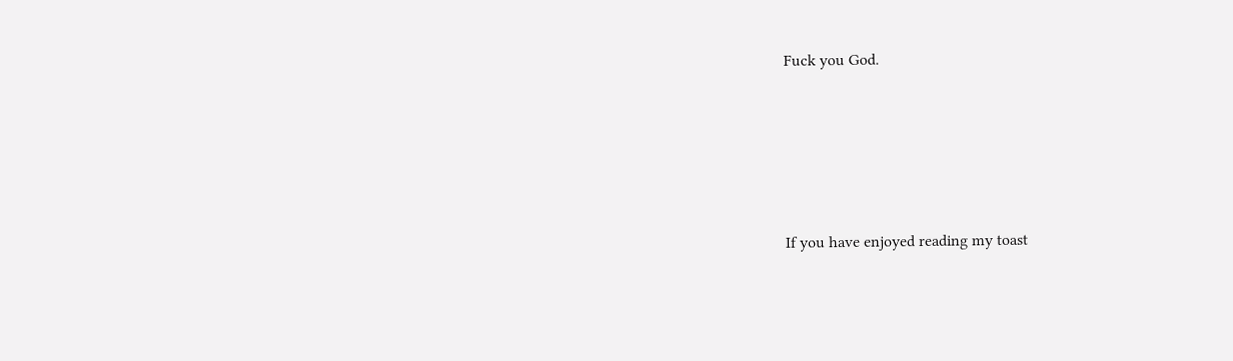Fuck you God.





If you have enjoyed reading my toast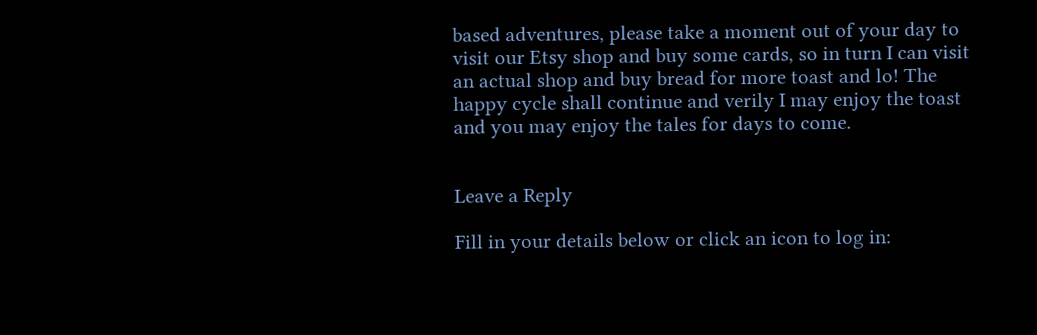based adventures, please take a moment out of your day to visit our Etsy shop and buy some cards, so in turn I can visit an actual shop and buy bread for more toast and lo! The happy cycle shall continue and verily I may enjoy the toast and you may enjoy the tales for days to come.


Leave a Reply

Fill in your details below or click an icon to log in: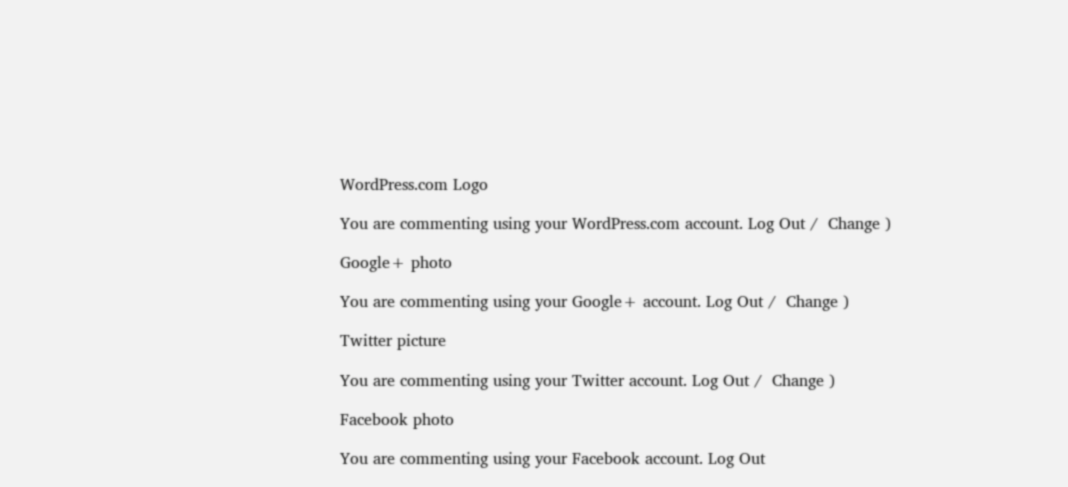WordPress.com Logo

You are commenting using your WordPress.com account. Log Out /  Change )

Google+ photo

You are commenting using your Google+ account. Log Out /  Change )

Twitter picture

You are commenting using your Twitter account. Log Out /  Change )

Facebook photo

You are commenting using your Facebook account. Log Out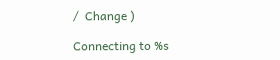/  Change )

Connecting to %s